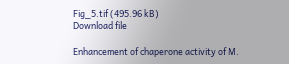Fig_5.tif (495.96 kB)
Download file

Enhancement of chaperone activity of M.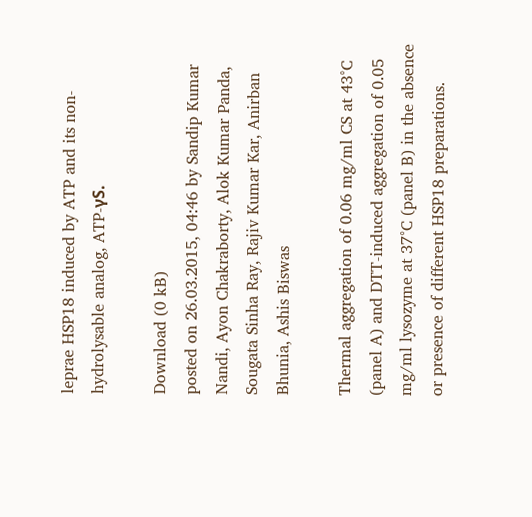leprae HSP18 induced by ATP and its non-hydrolysable analog, ATP-γS.

Download (0 kB)
posted on 26.03.2015, 04:46 by Sandip Kumar Nandi, Ayon Chakraborty, Alok Kumar Panda, Sougata Sinha Ray, Rajiv Kumar Kar, Anirban Bhunia, Ashis Biswas

Thermal aggregation of 0.06 mg/ml CS at 43°C (panel A) and DTT-induced aggregation of 0.05 mg/ml lysozyme at 37°C (panel B) in the absence or presence of different HSP18 preparations.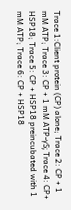Trace 1:Client protein (CP) alone; Trace 2: CP + 1 mM ATP; Trace 3: CP + 1 mM ATP-γS; Trace 4: CP+ HSP18; Trace 5: CP + HSP18 preincubated with 1 mM ATP; Trace 6: CP + HSP18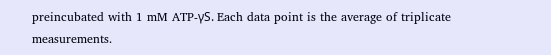preincubated with 1 mM ATP-γS. Each data point is the average of triplicate measurements.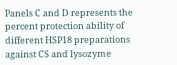Panels C and D represents the percent protection ability of different HSP18 preparations against CS and lysozyme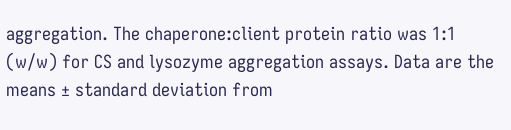aggregation. The chaperone:client protein ratio was 1:1 (w/w) for CS and lysozyme aggregation assays. Data are the means ± standard deviation from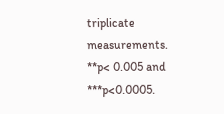triplicate measurements. **p< 0.005 and ***p<0.0005.